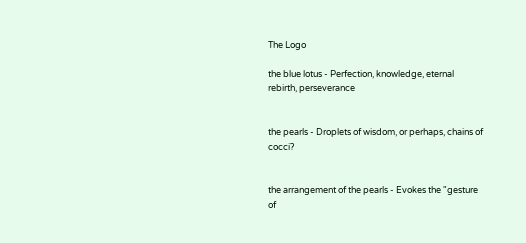The Logo

the blue lotus - Perfection, knowledge, eternal rebirth, perseverance


the pearls - Droplets of wisdom, or perhaps, chains of cocci?


the arrangement of the pearls - Evokes the "gesture of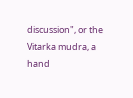discussion", or the Vitarka mudra, a hand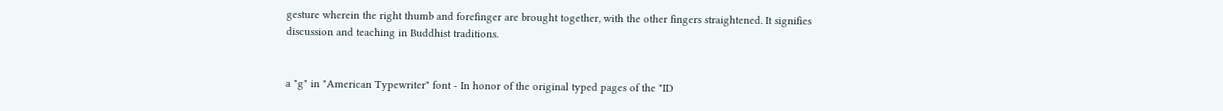gesture wherein the right thumb and forefinger are brought together, with the other fingers straightened. It signifies discussion and teaching in Buddhist traditions.


a "g" in "American Typewriter" font - In honor of the original typed pages of the "ID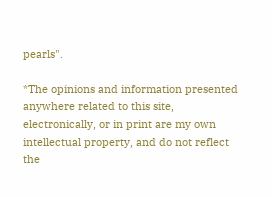pearls".

*The opinions and information presented anywhere related to this site, electronically, or in print are my own intellectual property, and do not reflect the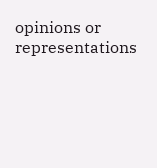opinions or representations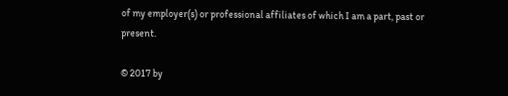of my employer(s) or professional affiliates of which I am a part, past or present.

© 2017 by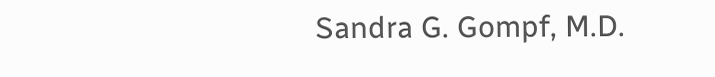Sandra G. Gompf, M.D.